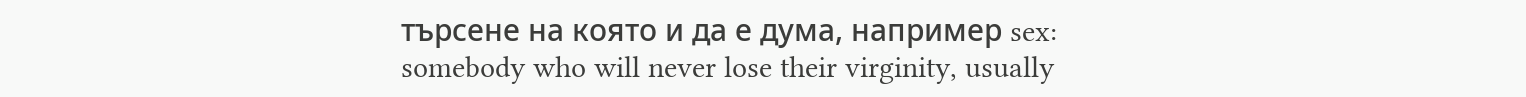търсене на която и да е дума, например sex:
somebody who will never lose their virginity, usually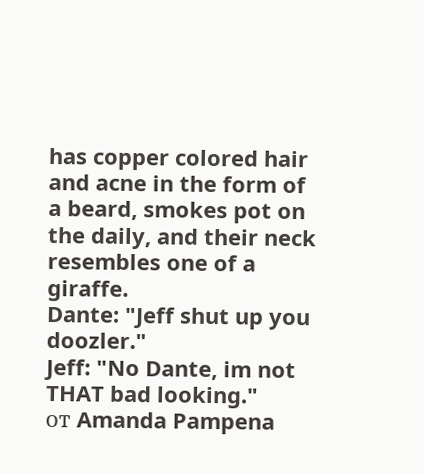has copper colored hair and acne in the form of a beard, smokes pot on the daily, and their neck resembles one of a giraffe.
Dante: "Jeff shut up you doozler."
Jeff: "No Dante, im not THAT bad looking."
от Amanda Pampena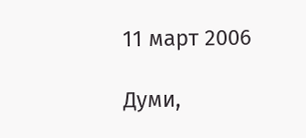11 март 2006

Думи,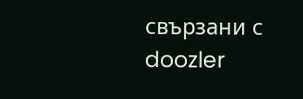свързани с doozler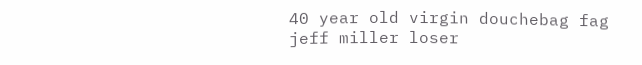40 year old virgin douchebag fag jeff miller loser